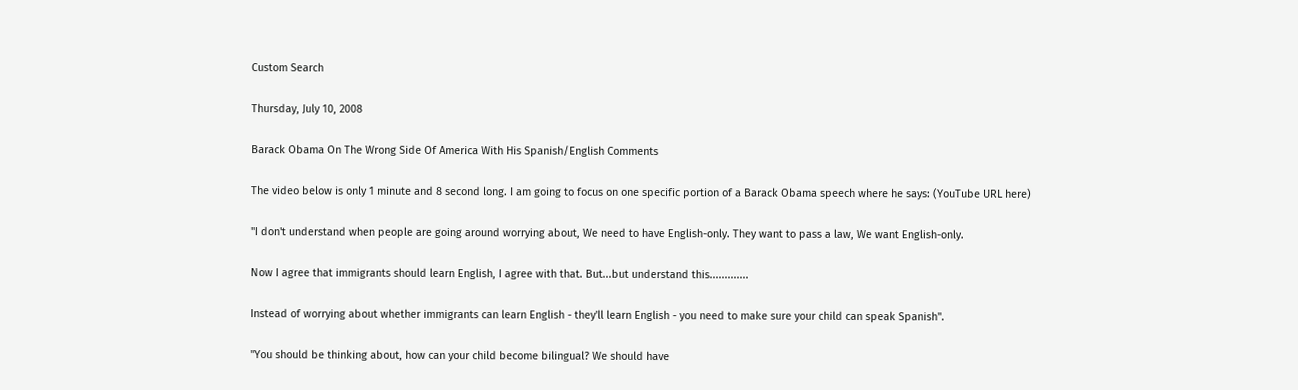Custom Search

Thursday, July 10, 2008

Barack Obama On The Wrong Side Of America With His Spanish/English Comments

The video below is only 1 minute and 8 second long. I am going to focus on one specific portion of a Barack Obama speech where he says: (YouTube URL here)

"I don't understand when people are going around worrying about, We need to have English-only. They want to pass a law, We want English-only.

Now I agree that immigrants should learn English, I agree with that. But...but understand this.............

Instead of worrying about whether immigrants can learn English - they'll learn English - you need to make sure your child can speak Spanish".

"You should be thinking about, how can your child become bilingual? We should have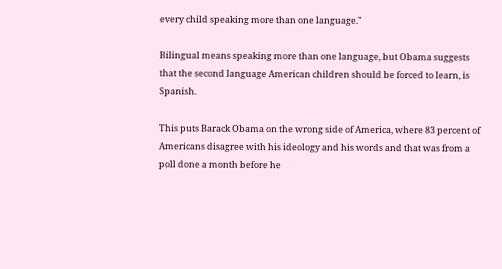every child speaking more than one language."

Bilingual means speaking more than one language, but Obama suggests that the second language American children should be forced to learn, is Spanish.

This puts Barack Obama on the wrong side of America, where 83 percent of Americans disagree with his ideology and his words and that was from a poll done a month before he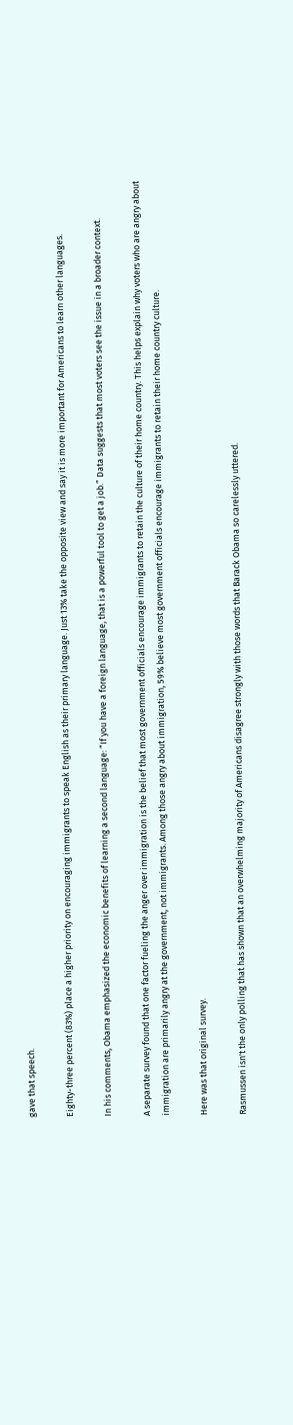gave that speech.

Eighty-three percent (83%) place a higher priority on encouraging immigrants to speak English as their primary language. Just 13% take the opposite view and say it is more important for Americans to learn other languages.

In his comments, Obama emphasized the economic benefits of learning a second language: “If you have a foreign language, that is a powerful tool to get a job.” Data suggests that most voters see the issue in a broader context.

A separate survey found that one factor fueling the anger over immigration is the belief that most government officials encourage immigrants to retain the culture of their home country. This helps explain why voters who are angry about immigration are primarily angry at the government, not immigrants. Among those angry about immigration, 59% believe most government officials encourage immigrants to retain their home country culture.

Here was that original survey.

Rasmussen isn't the only polling that has shown that an overwhelming majority of Americans disagree strongly with those words that Barack Obama so carelessly uttered.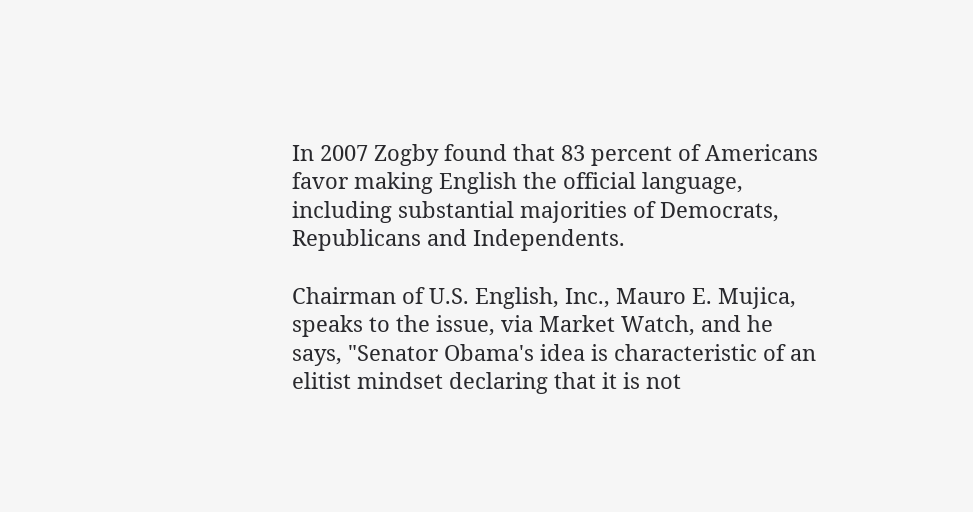In 2007 Zogby found that 83 percent of Americans favor making English the official language, including substantial majorities of Democrats, Republicans and Independents.

Chairman of U.S. English, Inc., Mauro E. Mujica, speaks to the issue, via Market Watch, and he says, "Senator Obama's idea is characteristic of an elitist mindset declaring that it is not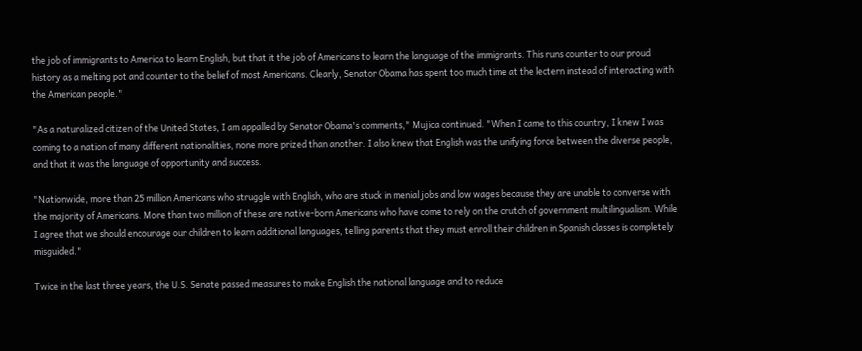the job of immigrants to America to learn English, but that it the job of Americans to learn the language of the immigrants. This runs counter to our proud history as a melting pot and counter to the belief of most Americans. Clearly, Senator Obama has spent too much time at the lectern instead of interacting with the American people."

"As a naturalized citizen of the United States, I am appalled by Senator Obama's comments," Mujica continued. "When I came to this country, I knew I was coming to a nation of many different nationalities, none more prized than another. I also knew that English was the unifying force between the diverse people, and that it was the language of opportunity and success.

"Nationwide, more than 25 million Americans who struggle with English, who are stuck in menial jobs and low wages because they are unable to converse with the majority of Americans. More than two million of these are native-born Americans who have come to rely on the crutch of government multilingualism. While I agree that we should encourage our children to learn additional languages, telling parents that they must enroll their children in Spanish classes is completely misguided."

Twice in the last three years, the U.S. Senate passed measures to make English the national language and to reduce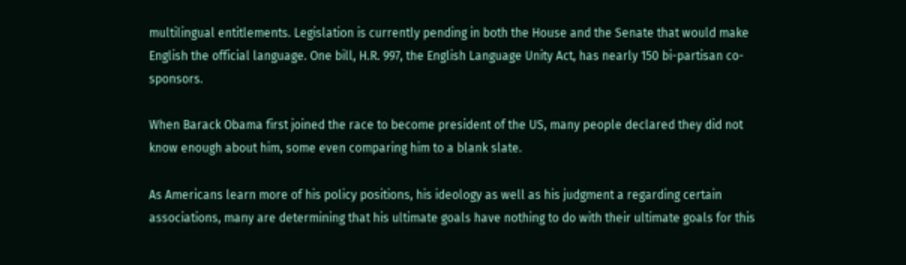multilingual entitlements. Legislation is currently pending in both the House and the Senate that would make English the official language. One bill, H.R. 997, the English Language Unity Act, has nearly 150 bi-partisan co-sponsors.

When Barack Obama first joined the race to become president of the US, many people declared they did not know enough about him, some even comparing him to a blank slate.

As Americans learn more of his policy positions, his ideology as well as his judgment a regarding certain associations, many are determining that his ultimate goals have nothing to do with their ultimate goals for this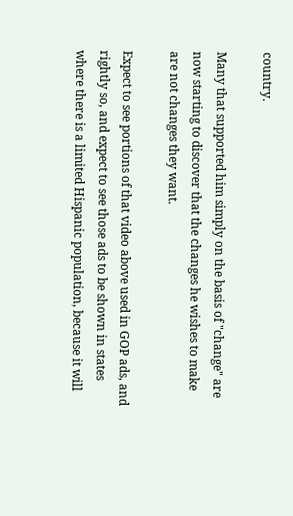country.

Many that supported him simply on the basis of "change" are now starting to discover that the changes he wishes to make are not changes they want.

Expect to see portions of that video above used in GOP ads, and rightly so, and expect to see those ads to be shown in states where there is a limited Hispanic population, because it will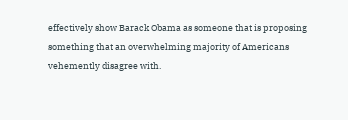effectively show Barack Obama as someone that is proposing something that an overwhelming majority of Americans vehemently disagree with.